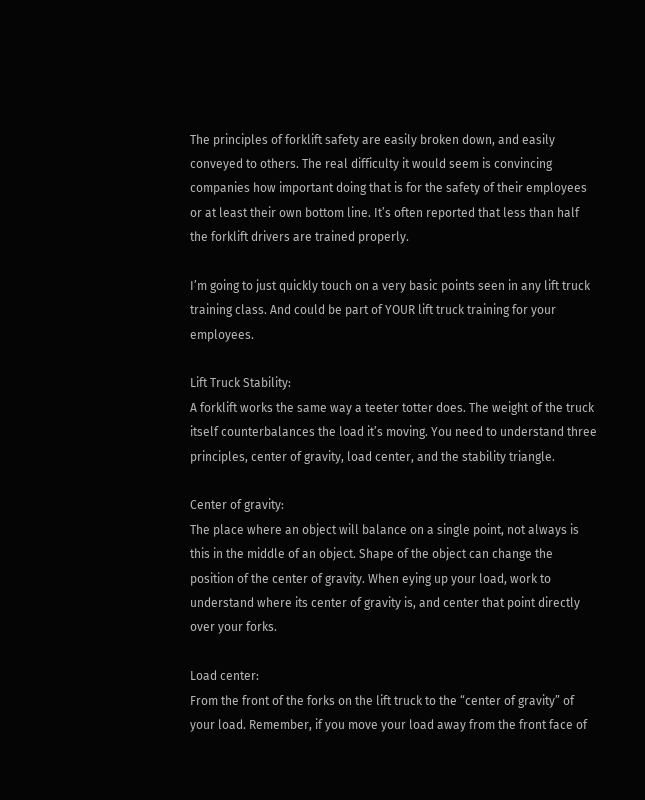The principles of forklift safety are easily broken down, and easily conveyed to others. The real difficulty it would seem is convincing companies how important doing that is for the safety of their employees or at least their own bottom line. It’s often reported that less than half the forklift drivers are trained properly.

I’m going to just quickly touch on a very basic points seen in any lift truck training class. And could be part of YOUR lift truck training for your employees.

Lift Truck Stability:
A forklift works the same way a teeter totter does. The weight of the truck itself counterbalances the load it’s moving. You need to understand three principles, center of gravity, load center, and the stability triangle.

Center of gravity:
The place where an object will balance on a single point, not always is this in the middle of an object. Shape of the object can change the position of the center of gravity. When eying up your load, work to understand where its center of gravity is, and center that point directly over your forks.

Load center:
From the front of the forks on the lift truck to the “center of gravity” of your load. Remember, if you move your load away from the front face of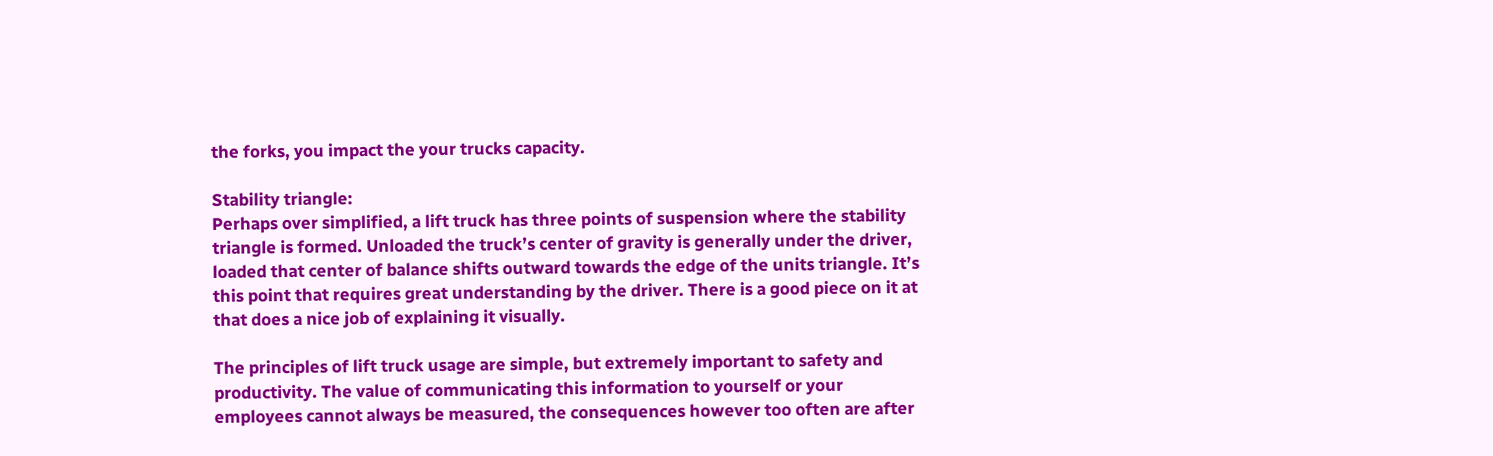the forks, you impact the your trucks capacity.

Stability triangle:
Perhaps over simplified, a lift truck has three points of suspension where the stability triangle is formed. Unloaded the truck’s center of gravity is generally under the driver, loaded that center of balance shifts outward towards the edge of the units triangle. It’s this point that requires great understanding by the driver. There is a good piece on it at that does a nice job of explaining it visually.

The principles of lift truck usage are simple, but extremely important to safety and productivity. The value of communicating this information to yourself or your employees cannot always be measured, the consequences however too often are after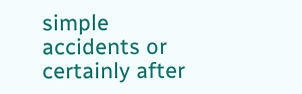simple accidents or certainly after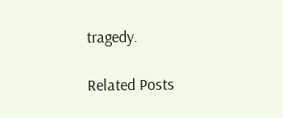tragedy.

Related Posts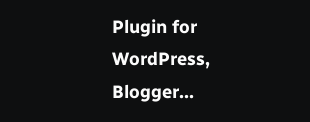Plugin for WordPress, Blogger...